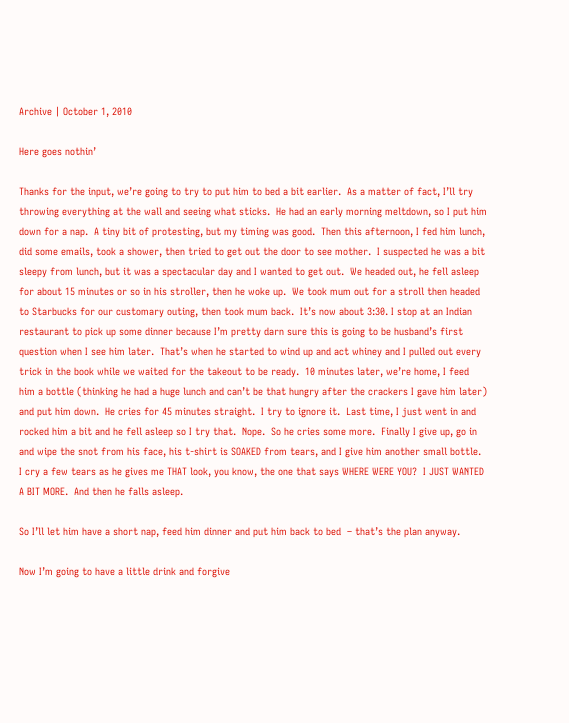Archive | October 1, 2010

Here goes nothin’

Thanks for the input, we’re going to try to put him to bed a bit earlier.  As a matter of fact, I’ll try throwing everything at the wall and seeing what sticks.  He had an early morning meltdown, so I put him down for a nap.  A tiny bit of protesting, but my timing was good.  Then this afternoon, I fed him lunch, did some emails, took a shower, then tried to get out the door to see mother.  I suspected he was a bit sleepy from lunch, but it was a spectacular day and I wanted to get out.  We headed out, he fell asleep for about 15 minutes or so in his stroller, then he woke up.  We took mum out for a stroll then headed to Starbucks for our customary outing, then took mum back.  It’s now about 3:30. I stop at an Indian restaurant to pick up some dinner because I’m pretty darn sure this is going to be husband’s first question when I see him later.  That’s when he started to wind up and act whiney and I pulled out every trick in the book while we waited for the takeout to be ready.  10 minutes later, we’re home, I feed him a bottle (thinking he had a huge lunch and can’t be that hungry after the crackers I gave him later)  and put him down.  He cries for 45 minutes straight.  I try to ignore it.  Last time, I just went in and rocked him a bit and he fell asleep so I try that.  Nope.  So he cries some more.  Finally I give up, go in and wipe the snot from his face, his t-shirt is SOAKED from tears, and I give him another small bottle.  I cry a few tears as he gives me THAT look, you know, the one that says WHERE WERE YOU?  I JUST WANTED A BIT MORE.  And then he falls asleep.

So I’ll let him have a short nap, feed him dinner and put him back to bed  – that’s the plan anyway.

Now I’m going to have a little drink and forgive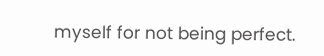myself for not being perfect.